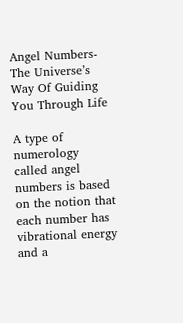Angel Numbers-The Universe’s Way Of Guiding You Through Life

A type of numerology called angel numbers is based on the notion that each number has vibrational energy and a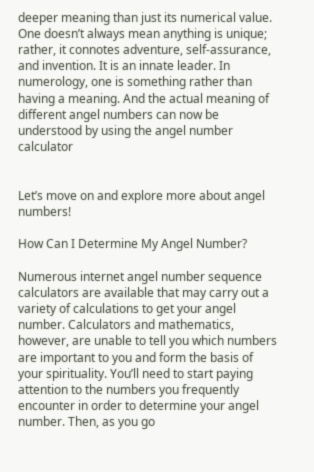deeper meaning than just its numerical value. One doesn’t always mean anything is unique; rather, it connotes adventure, self-assurance, and invention. It is an innate leader. In numerology, one is something rather than having a meaning. And the actual meaning of different angel numbers can now be understood by using the angel number calculator


Let’s move on and explore more about angel numbers!

How Can I Determine My Angel Number?

Numerous internet angel number sequence calculators are available that may carry out a variety of calculations to get your angel number. Calculators and mathematics, however, are unable to tell you which numbers are important to you and form the basis of your spirituality. You’ll need to start paying attention to the numbers you frequently encounter in order to determine your angel number. Then, as you go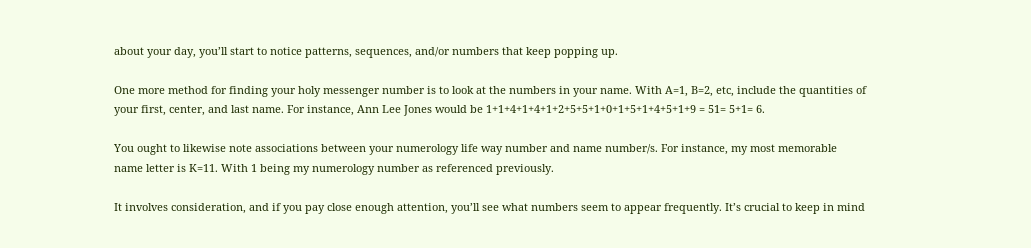about your day, you’ll start to notice patterns, sequences, and/or numbers that keep popping up.

One more method for finding your holy messenger number is to look at the numbers in your name. With A=1, B=2, etc, include the quantities of your first, center, and last name. For instance, Ann Lee Jones would be 1+1+4+1+4+1+2+5+5+1+0+1+5+1+4+5+1+9 = 51= 5+1= 6.

You ought to likewise note associations between your numerology life way number and name number/s. For instance, my most memorable name letter is K=11. With 1 being my numerology number as referenced previously.

It involves consideration, and if you pay close enough attention, you’ll see what numbers seem to appear frequently. It’s crucial to keep in mind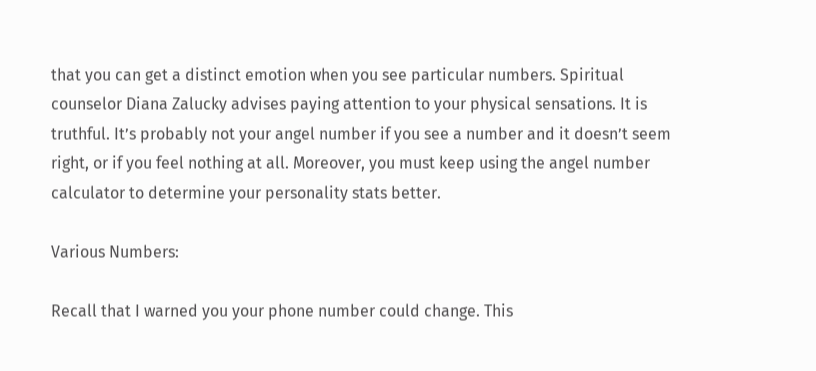that you can get a distinct emotion when you see particular numbers. Spiritual counselor Diana Zalucky advises paying attention to your physical sensations. It is truthful. It’s probably not your angel number if you see a number and it doesn’t seem right, or if you feel nothing at all. Moreover, you must keep using the angel number calculator to determine your personality stats better.

Various Numbers:

Recall that I warned you your phone number could change. This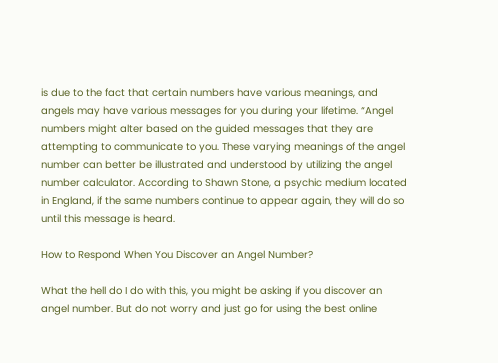is due to the fact that certain numbers have various meanings, and angels may have various messages for you during your lifetime. “Angel numbers might alter based on the guided messages that they are attempting to communicate to you. These varying meanings of the angel number can better be illustrated and understood by utilizing the angel number calculator. According to Shawn Stone, a psychic medium located in England, if the same numbers continue to appear again, they will do so until this message is heard.

How to Respond When You Discover an Angel Number?

What the hell do I do with this, you might be asking if you discover an angel number. But do not worry and just go for using the best online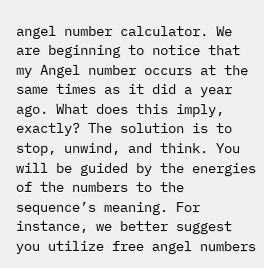angel number calculator. We are beginning to notice that my Angel number occurs at the same times as it did a year ago. What does this imply, exactly? The solution is to stop, unwind, and think. You will be guided by the energies of the numbers to the sequence’s meaning. For instance, we better suggest you utilize free angel numbers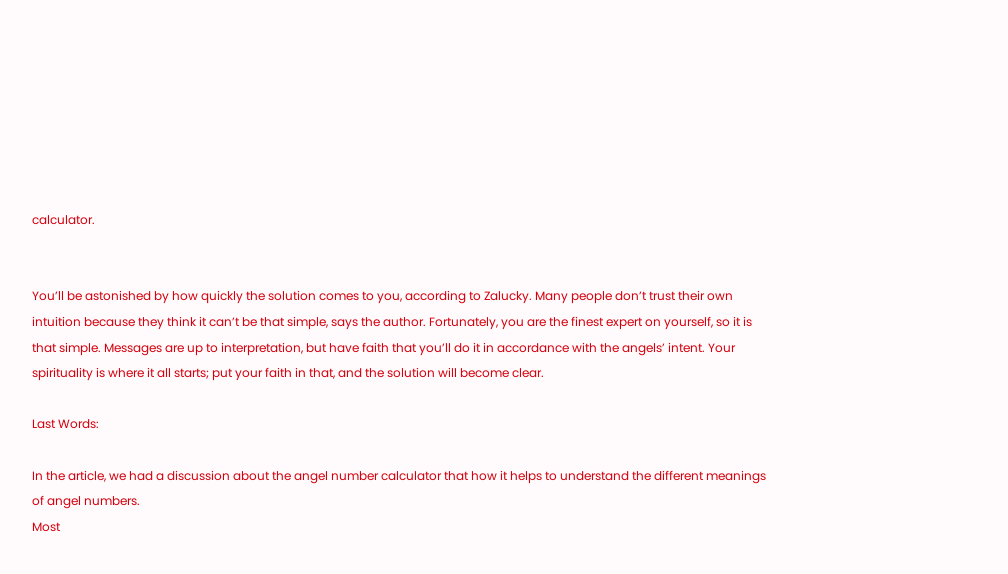calculator.


You’ll be astonished by how quickly the solution comes to you, according to Zalucky. Many people don’t trust their own intuition because they think it can’t be that simple, says the author. Fortunately, you are the finest expert on yourself, so it is that simple. Messages are up to interpretation, but have faith that you’ll do it in accordance with the angels’ intent. Your spirituality is where it all starts; put your faith in that, and the solution will become clear.

Last Words:

In the article, we had a discussion about the angel number calculator that how it helps to understand the different meanings of angel numbers.
Most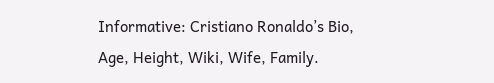Informative: Cristiano Ronaldo’s Bio, Age, Height, Wiki, Wife, Family.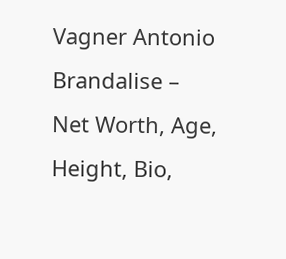Vagner Antonio Brandalise – Net Worth, Age, Height, Bio,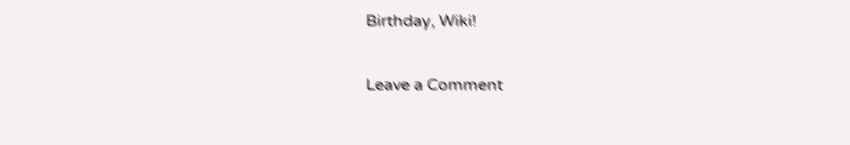Birthday, Wiki!

Leave a Comment